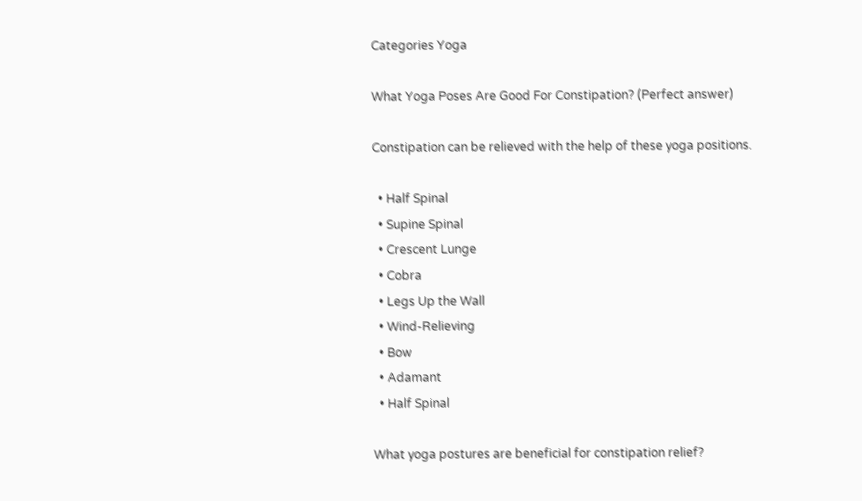Categories Yoga

What Yoga Poses Are Good For Constipation? (Perfect answer)

Constipation can be relieved with the help of these yoga positions.

  • Half Spinal
  • Supine Spinal
  • Crescent Lunge
  • Cobra
  • Legs Up the Wall
  • Wind-Relieving
  • Bow
  • Adamant
  • Half Spinal

What yoga postures are beneficial for constipation relief?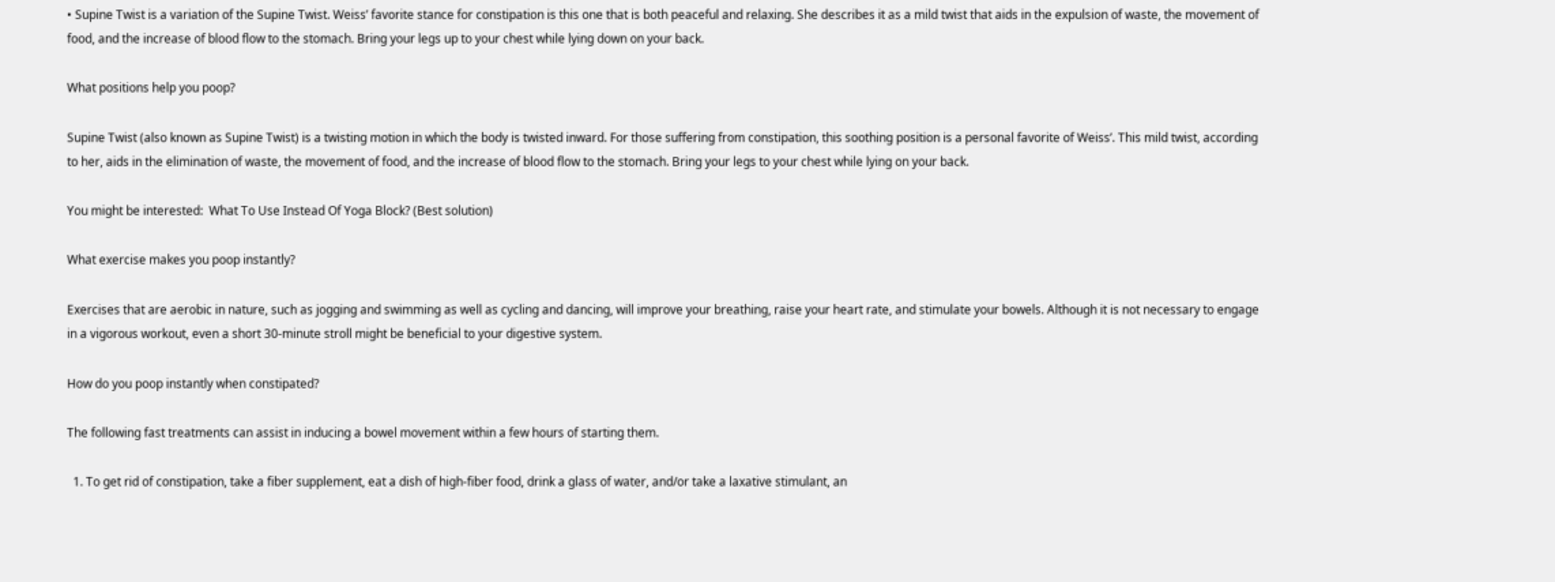• Supine Twist is a variation of the Supine Twist. Weiss’ favorite stance for constipation is this one that is both peaceful and relaxing. She describes it as a mild twist that aids in the expulsion of waste, the movement of food, and the increase of blood flow to the stomach. Bring your legs up to your chest while lying down on your back.

What positions help you poop?

Supine Twist (also known as Supine Twist) is a twisting motion in which the body is twisted inward. For those suffering from constipation, this soothing position is a personal favorite of Weiss’. This mild twist, according to her, aids in the elimination of waste, the movement of food, and the increase of blood flow to the stomach. Bring your legs to your chest while lying on your back.

You might be interested:  What To Use Instead Of Yoga Block? (Best solution)

What exercise makes you poop instantly?

Exercises that are aerobic in nature, such as jogging and swimming as well as cycling and dancing, will improve your breathing, raise your heart rate, and stimulate your bowels. Although it is not necessary to engage in a vigorous workout, even a short 30-minute stroll might be beneficial to your digestive system.

How do you poop instantly when constipated?

The following fast treatments can assist in inducing a bowel movement within a few hours of starting them.

  1. To get rid of constipation, take a fiber supplement, eat a dish of high-fiber food, drink a glass of water, and/or take a laxative stimulant, an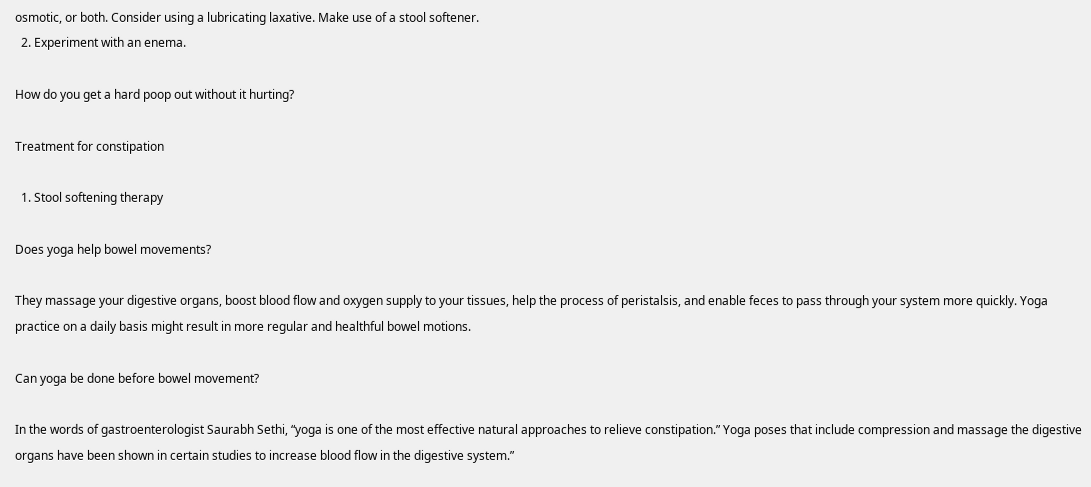osmotic, or both. Consider using a lubricating laxative. Make use of a stool softener.
  2. Experiment with an enema.

How do you get a hard poop out without it hurting?

Treatment for constipation

  1. Stool softening therapy

Does yoga help bowel movements?

They massage your digestive organs, boost blood flow and oxygen supply to your tissues, help the process of peristalsis, and enable feces to pass through your system more quickly. Yoga practice on a daily basis might result in more regular and healthful bowel motions.

Can yoga be done before bowel movement?

In the words of gastroenterologist Saurabh Sethi, “yoga is one of the most effective natural approaches to relieve constipation.” Yoga poses that include compression and massage the digestive organs have been shown in certain studies to increase blood flow in the digestive system.”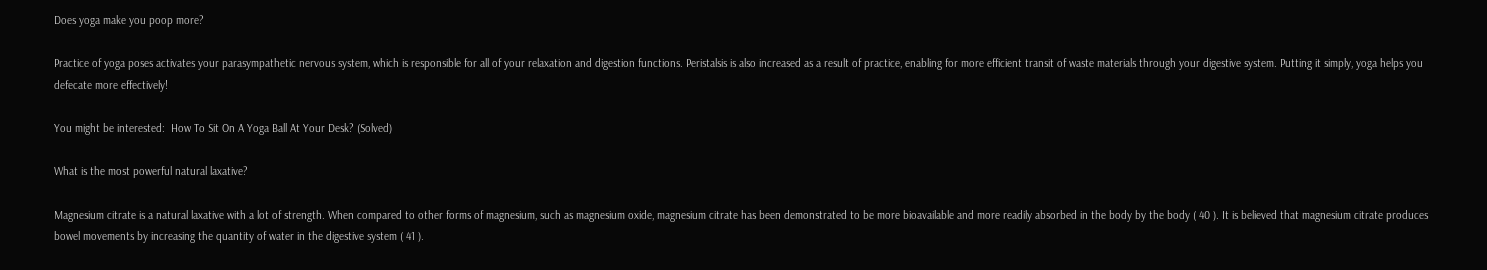Does yoga make you poop more?

Practice of yoga poses activates your parasympathetic nervous system, which is responsible for all of your relaxation and digestion functions. Peristalsis is also increased as a result of practice, enabling for more efficient transit of waste materials through your digestive system. Putting it simply, yoga helps you defecate more effectively!

You might be interested:  How To Sit On A Yoga Ball At Your Desk? (Solved)

What is the most powerful natural laxative?

Magnesium citrate is a natural laxative with a lot of strength. When compared to other forms of magnesium, such as magnesium oxide, magnesium citrate has been demonstrated to be more bioavailable and more readily absorbed in the body by the body ( 40 ). It is believed that magnesium citrate produces bowel movements by increasing the quantity of water in the digestive system ( 41 ).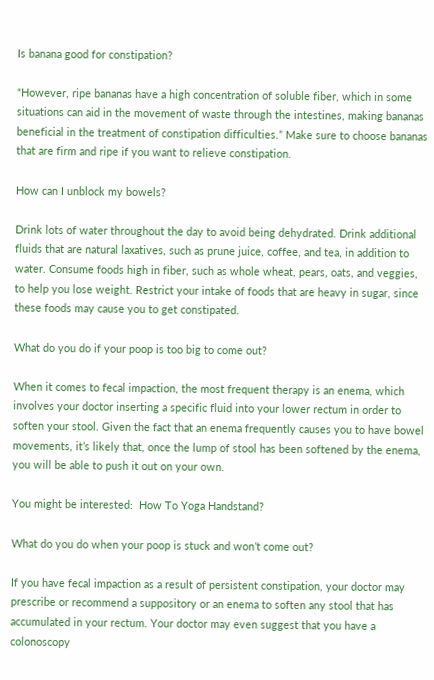Is banana good for constipation?

“However, ripe bananas have a high concentration of soluble fiber, which in some situations can aid in the movement of waste through the intestines, making bananas beneficial in the treatment of constipation difficulties.” Make sure to choose bananas that are firm and ripe if you want to relieve constipation.

How can I unblock my bowels?

Drink lots of water throughout the day to avoid being dehydrated. Drink additional fluids that are natural laxatives, such as prune juice, coffee, and tea, in addition to water. Consume foods high in fiber, such as whole wheat, pears, oats, and veggies, to help you lose weight. Restrict your intake of foods that are heavy in sugar, since these foods may cause you to get constipated.

What do you do if your poop is too big to come out?

When it comes to fecal impaction, the most frequent therapy is an enema, which involves your doctor inserting a specific fluid into your lower rectum in order to soften your stool. Given the fact that an enema frequently causes you to have bowel movements, it’s likely that, once the lump of stool has been softened by the enema, you will be able to push it out on your own.

You might be interested:  How To Yoga Handstand?

What do you do when your poop is stuck and won’t come out?

If you have fecal impaction as a result of persistent constipation, your doctor may prescribe or recommend a suppository or an enema to soften any stool that has accumulated in your rectum. Your doctor may even suggest that you have a colonoscopy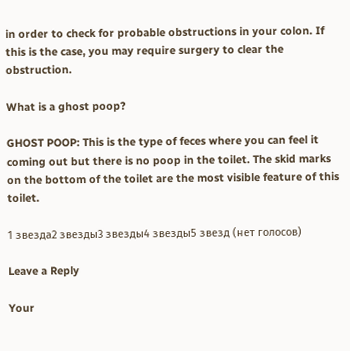in order to check for probable obstructions in your colon. If this is the case, you may require surgery to clear the obstruction.

What is a ghost poop?

GHOST POOP: This is the type of feces where you can feel it coming out but there is no poop in the toilet. The skid marks on the bottom of the toilet are the most visible feature of this toilet.

1 звезда2 звезды3 звезды4 звезды5 звезд (нет голосов)

Leave a Reply

Your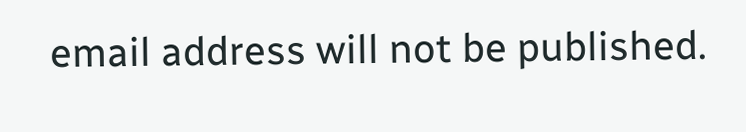email address will not be published.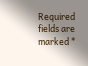Required fields are marked *